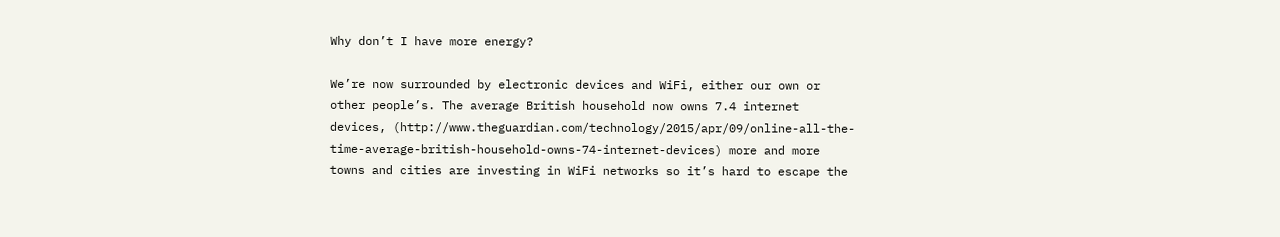Why don’t I have more energy?

We’re now surrounded by electronic devices and WiFi, either our own or other people’s. The average British household now owns 7.4 internet devices, (http://www.theguardian.com/technology/2015/apr/09/online-all-the-time-average-british-household-owns-74-internet-devices) more and more towns and cities are investing in WiFi networks so it’s hard to escape the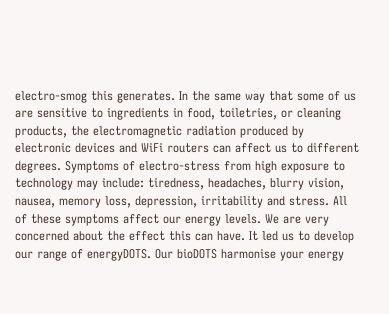electro-smog this generates. In the same way that some of us are sensitive to ingredients in food, toiletries, or cleaning products, the electromagnetic radiation produced by electronic devices and WiFi routers can affect us to different degrees. Symptoms of electro-stress from high exposure to technology may include: tiredness, headaches, blurry vision, nausea, memory loss, depression, irritability and stress. All of these symptoms affect our energy levels. We are very concerned about the effect this can have. It led us to develop our range of energyDOTS. Our bioDOTS harmonise your energy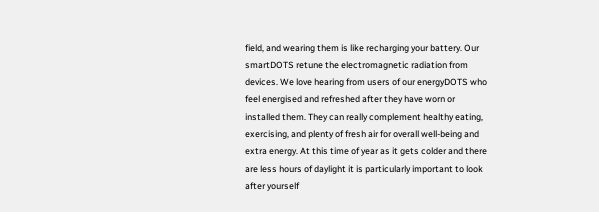field, and wearing them is like recharging your battery. Our smartDOTS retune the electromagnetic radiation from devices. We love hearing from users of our energyDOTS who feel energised and refreshed after they have worn or installed them. They can really complement healthy eating, exercising, and plenty of fresh air for overall well-being and extra energy. At this time of year as it gets colder and there are less hours of daylight it is particularly important to look after yourself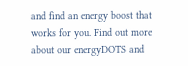and find an energy boost that works for you. Find out more about our energyDOTS and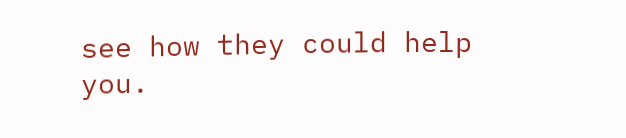see how they could help you.